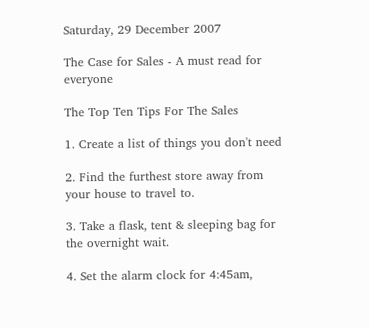Saturday, 29 December 2007

The Case for Sales - A must read for everyone

The Top Ten Tips For The Sales

1. Create a list of things you don't need

2. Find the furthest store away from your house to travel to.

3. Take a flask, tent & sleeping bag for the overnight wait.

4. Set the alarm clock for 4:45am,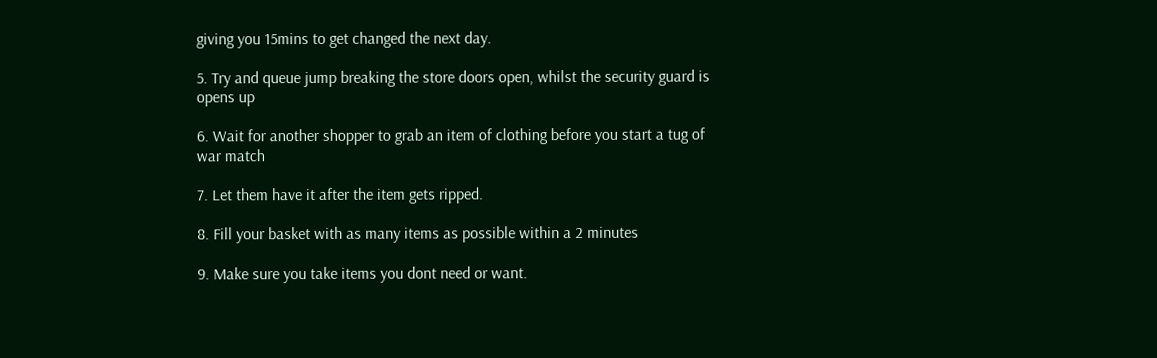giving you 15mins to get changed the next day.

5. Try and queue jump breaking the store doors open, whilst the security guard is opens up

6. Wait for another shopper to grab an item of clothing before you start a tug of war match

7. Let them have it after the item gets ripped.

8. Fill your basket with as many items as possible within a 2 minutes

9. Make sure you take items you dont need or want.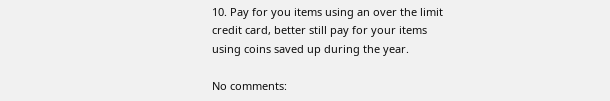10. Pay for you items using an over the limit credit card, better still pay for your items using coins saved up during the year.

No comments: